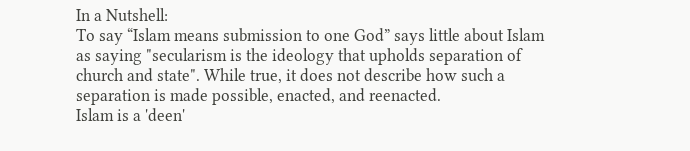In a Nutshell:
To say “Islam means submission to one God” says little about Islam as saying "secularism is the ideology that upholds separation of church and state". While true, it does not describe how such a separation is made possible, enacted, and reenacted.
Islam is a 'deen'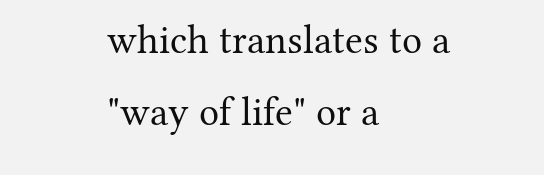which translates to a "way of life" or a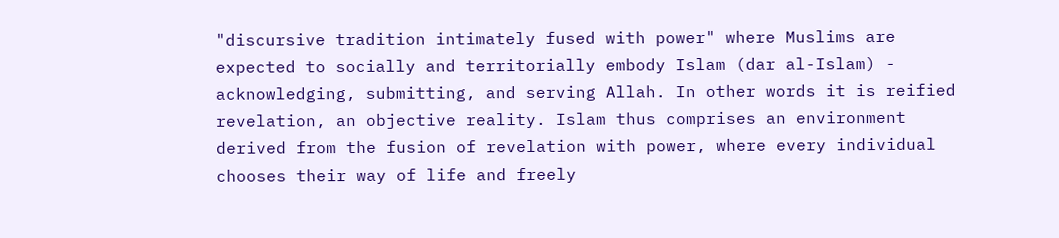"discursive tradition intimately fused with power" where Muslims are expected to socially and territorially embody Islam (dar al-Islam) - acknowledging, submitting, and serving Allah. In other words it is reified revelation, an objective reality. Islam thus comprises an environment derived from the fusion of revelation with power, where every individual chooses their way of life and freely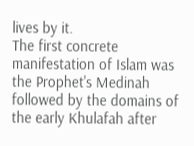lives by it.
The first concrete manifestation of Islam was the Prophet's Medinah followed by the domains of the early Khulafah after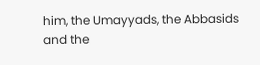him, the Umayyads, the Abbasids and the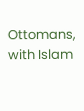Ottomans, with Islam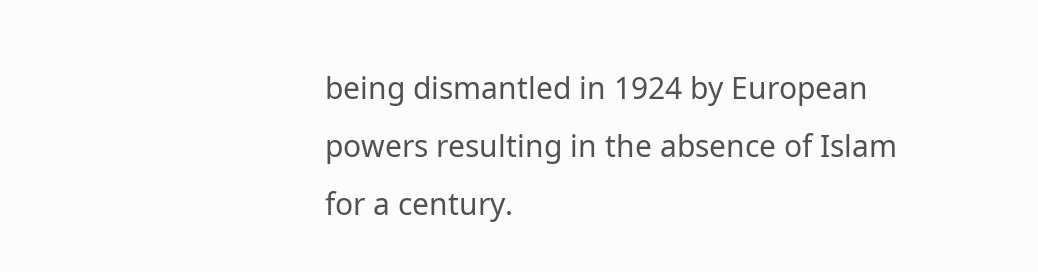being dismantled in 1924 by European powers resulting in the absence of Islam for a century.